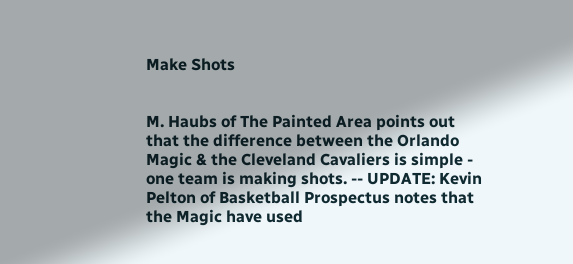Make Shots


M. Haubs of The Painted Area points out that the difference between the Orlando Magic & the Cleveland Cavaliers is simple - one team is making shots. -- UPDATE: Kevin Pelton of Basketball Prospectus notes that the Magic have used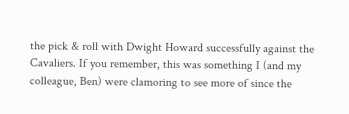the pick & roll with Dwight Howard successfully against the Cavaliers. If you remember, this was something I (and my colleague, Ben) were clamoring to see more of since the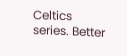Celtics series. Better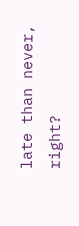late than never, right?